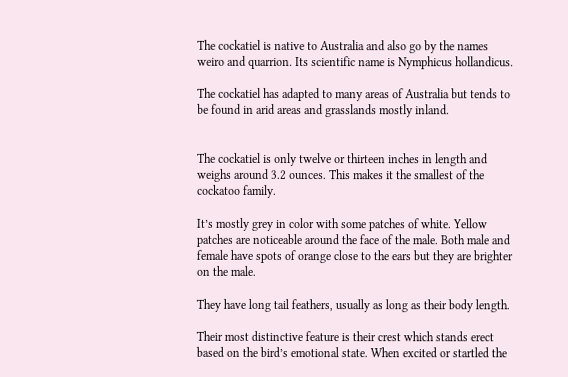The cockatiel is native to Australia and also go by the names weiro and quarrion. Its scientific name is Nymphicus hollandicus.

The cockatiel has adapted to many areas of Australia but tends to be found in arid areas and grasslands mostly inland.


The cockatiel is only twelve or thirteen inches in length and weighs around 3.2 ounces. This makes it the smallest of the cockatoo family.

It’s mostly grey in color with some patches of white. Yellow patches are noticeable around the face of the male. Both male and female have spots of orange close to the ears but they are brighter on the male.

They have long tail feathers, usually as long as their body length.

Their most distinctive feature is their crest which stands erect based on the bird’s emotional state. When excited or startled the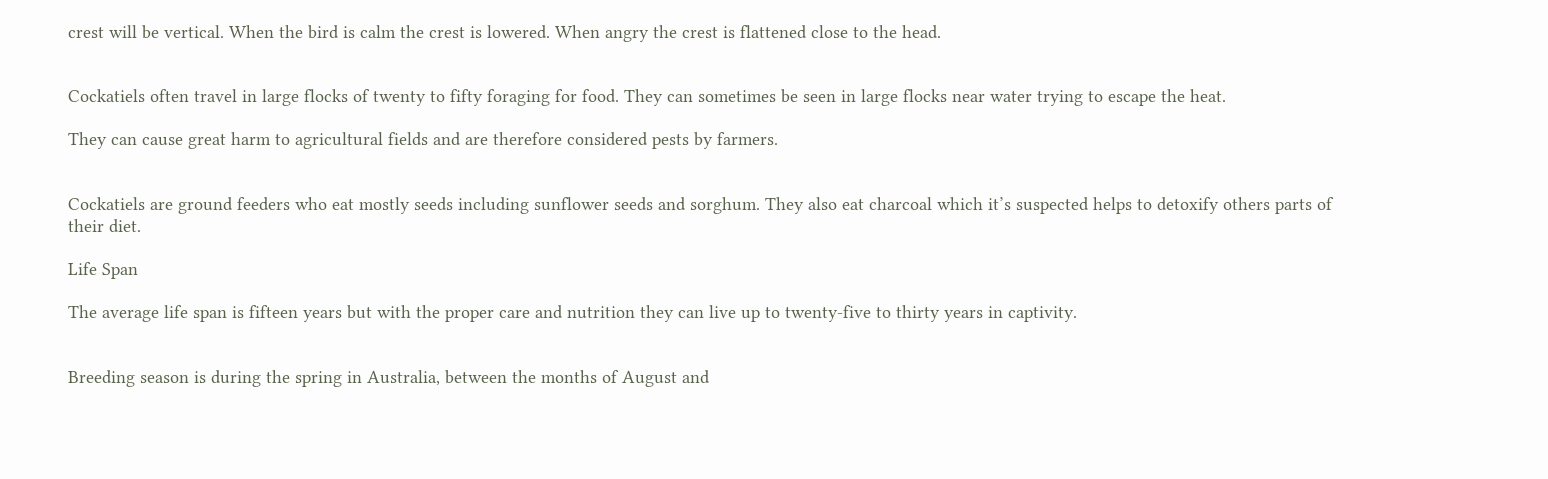crest will be vertical. When the bird is calm the crest is lowered. When angry the crest is flattened close to the head.


Cockatiels often travel in large flocks of twenty to fifty foraging for food. They can sometimes be seen in large flocks near water trying to escape the heat.

They can cause great harm to agricultural fields and are therefore considered pests by farmers.


Cockatiels are ground feeders who eat mostly seeds including sunflower seeds and sorghum. They also eat charcoal which it’s suspected helps to detoxify others parts of their diet.

Life Span

The average life span is fifteen years but with the proper care and nutrition they can live up to twenty-five to thirty years in captivity.


Breeding season is during the spring in Australia, between the months of August and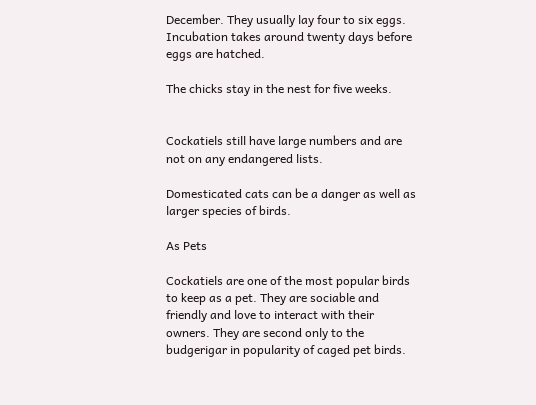December. They usually lay four to six eggs. Incubation takes around twenty days before eggs are hatched.

The chicks stay in the nest for five weeks.


Cockatiels still have large numbers and are not on any endangered lists.

Domesticated cats can be a danger as well as larger species of birds.

As Pets

Cockatiels are one of the most popular birds to keep as a pet. They are sociable and friendly and love to interact with their owners. They are second only to the budgerigar in popularity of caged pet birds.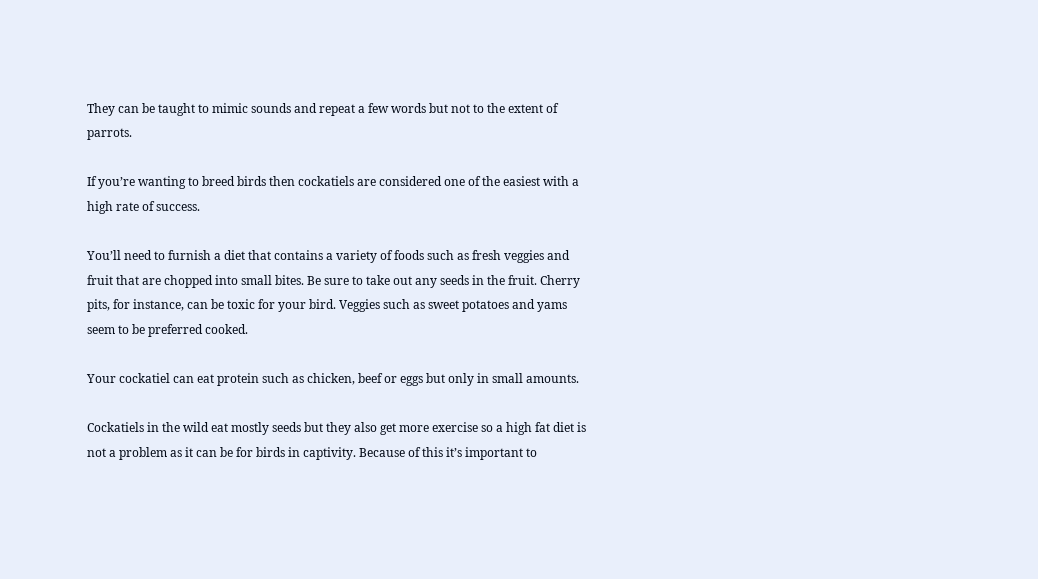They can be taught to mimic sounds and repeat a few words but not to the extent of parrots.

If you’re wanting to breed birds then cockatiels are considered one of the easiest with a high rate of success.

You’ll need to furnish a diet that contains a variety of foods such as fresh veggies and fruit that are chopped into small bites. Be sure to take out any seeds in the fruit. Cherry pits, for instance, can be toxic for your bird. Veggies such as sweet potatoes and yams seem to be preferred cooked.

Your cockatiel can eat protein such as chicken, beef or eggs but only in small amounts.

Cockatiels in the wild eat mostly seeds but they also get more exercise so a high fat diet is not a problem as it can be for birds in captivity. Because of this it’s important to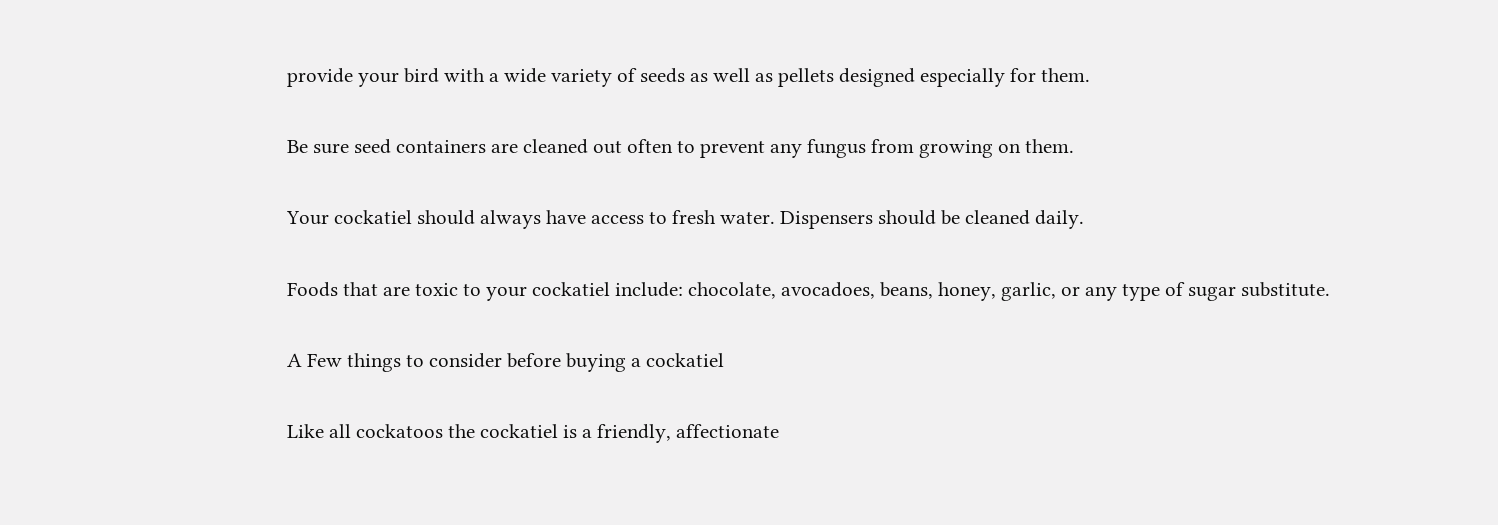provide your bird with a wide variety of seeds as well as pellets designed especially for them.

Be sure seed containers are cleaned out often to prevent any fungus from growing on them.

Your cockatiel should always have access to fresh water. Dispensers should be cleaned daily.

Foods that are toxic to your cockatiel include: chocolate, avocadoes, beans, honey, garlic, or any type of sugar substitute.

A Few things to consider before buying a cockatiel

Like all cockatoos the cockatiel is a friendly, affectionate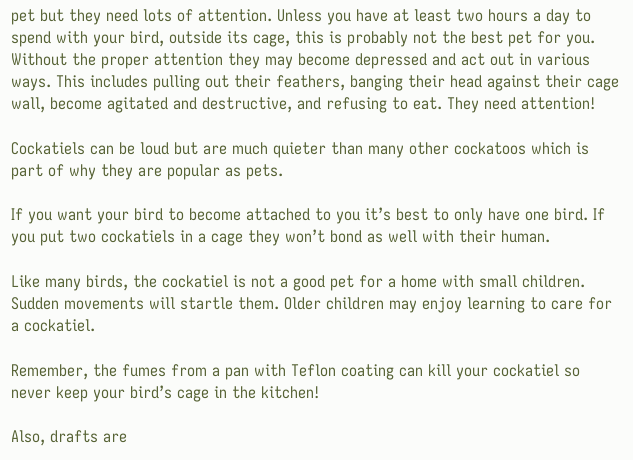pet but they need lots of attention. Unless you have at least two hours a day to spend with your bird, outside its cage, this is probably not the best pet for you. Without the proper attention they may become depressed and act out in various ways. This includes pulling out their feathers, banging their head against their cage wall, become agitated and destructive, and refusing to eat. They need attention!

Cockatiels can be loud but are much quieter than many other cockatoos which is part of why they are popular as pets.

If you want your bird to become attached to you it’s best to only have one bird. If you put two cockatiels in a cage they won’t bond as well with their human.

Like many birds, the cockatiel is not a good pet for a home with small children. Sudden movements will startle them. Older children may enjoy learning to care for a cockatiel.

Remember, the fumes from a pan with Teflon coating can kill your cockatiel so never keep your bird’s cage in the kitchen!

Also, drafts are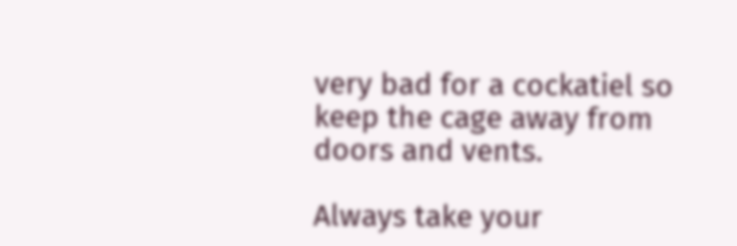very bad for a cockatiel so keep the cage away from doors and vents.

Always take your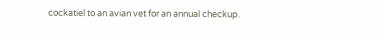cockatiel to an avian vet for an annual checkup.